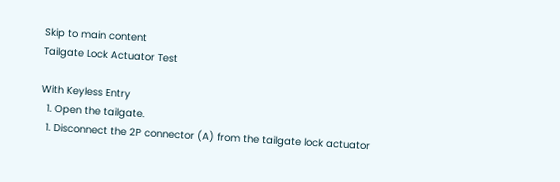Skip to main content
Tailgate Lock Actuator Test

With Keyless Entry
  1. Open the tailgate.
  1. Disconnect the 2P connector (A) from the tailgate lock actuator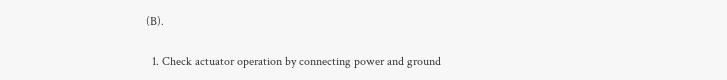(B).

  1. Check actuator operation by connecting power and ground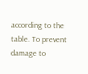according to the table. To prevent damage to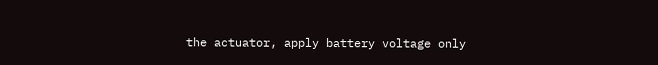the actuator, apply battery voltage only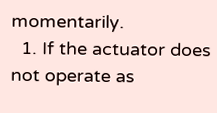momentarily.
  1. If the actuator does not operate as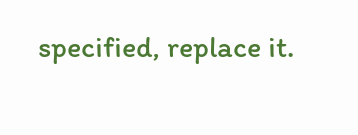specified, replace it.